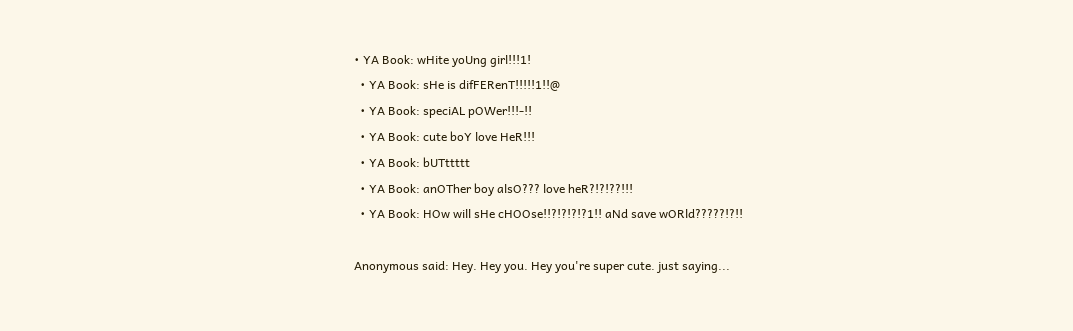• YA Book: wHite yoUng girl!!!1!
  • YA Book: sHe is difFERenT!!!!!1!!@
  • YA Book: speciAL pOWer!!!-!!
  • YA Book: cute boY love HeR!!!
  • YA Book: bUTttttt
  • YA Book: anOTher boy alsO??? love heR?!?!??!!!
  • YA Book: HOw will sHe cHOOse!!?!?!?!?1!! aNd save wORld?????!?!!

Anonymous said: Hey. Hey you. Hey you're super cute. just saying...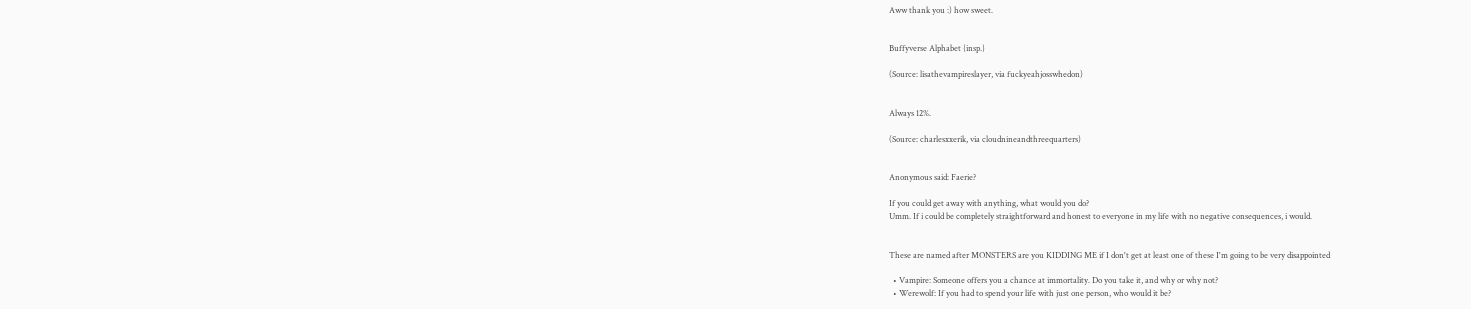Aww thank you :) how sweet.


Buffyverse Alphabet {insp.}

(Source: lisathevampireslayer, via fuckyeahjosswhedon)


Always 12%.

(Source: charlesxxerik, via cloudnineandthreequarters)


Anonymous said: Faerie?

If you could get away with anything, what would you do?
Umm. If i could be completely straightforward and honest to everyone in my life with no negative consequences, i would.


These are named after MONSTERS are you KIDDING ME if I don't get at least one of these I'm going to be very disappointed

  • Vampire: Someone offers you a chance at immortality. Do you take it, and why or why not?
  • Werewolf: If you had to spend your life with just one person, who would it be?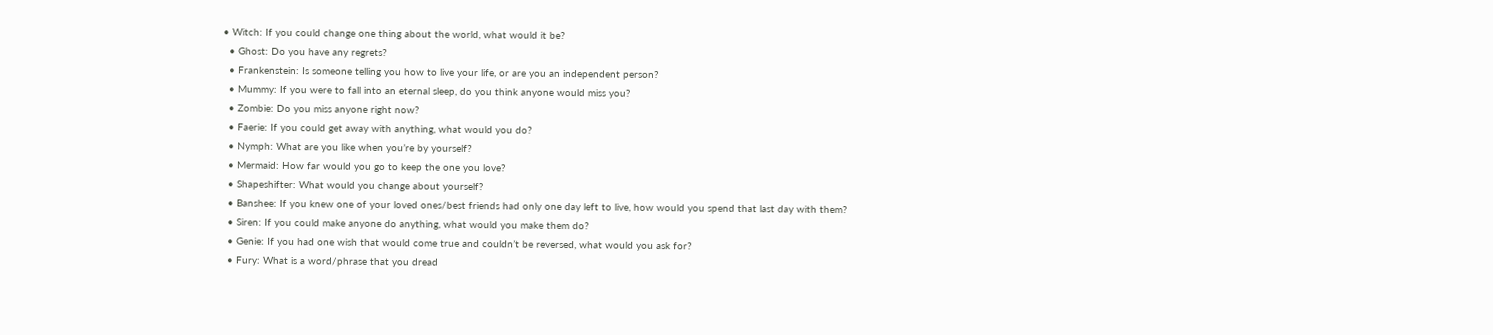• Witch: If you could change one thing about the world, what would it be?
  • Ghost: Do you have any regrets?
  • Frankenstein: Is someone telling you how to live your life, or are you an independent person?
  • Mummy: If you were to fall into an eternal sleep, do you think anyone would miss you?
  • Zombie: Do you miss anyone right now?
  • Faerie: If you could get away with anything, what would you do?
  • Nymph: What are you like when you’re by yourself?
  • Mermaid: How far would you go to keep the one you love?
  • Shapeshifter: What would you change about yourself?
  • Banshee: If you knew one of your loved ones/best friends had only one day left to live, how would you spend that last day with them?
  • Siren: If you could make anyone do anything, what would you make them do?
  • Genie: If you had one wish that would come true and couldn’t be reversed, what would you ask for?
  • Fury: What is a word/phrase that you dread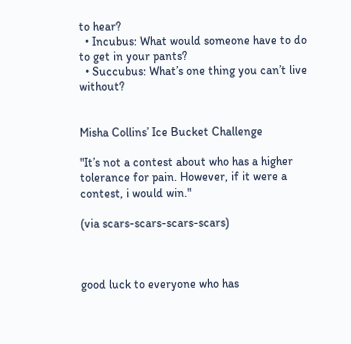to hear?
  • Incubus: What would someone have to do to get in your pants?
  • Succubus: What’s one thing you can’t live without?


Misha Collins’ Ice Bucket Challenge

"It’s not a contest about who has a higher tolerance for pain. However, if it were a contest, i would win."

(via scars-scars-scars-scars)



good luck to everyone who has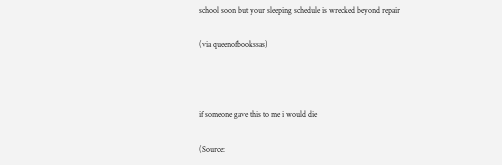school soon but your sleeping schedule is wrecked beyond repair

(via queenofbookssas)



if someone gave this to me i would die

(Source: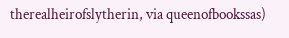therealheirofslytherin, via queenofbookssas)